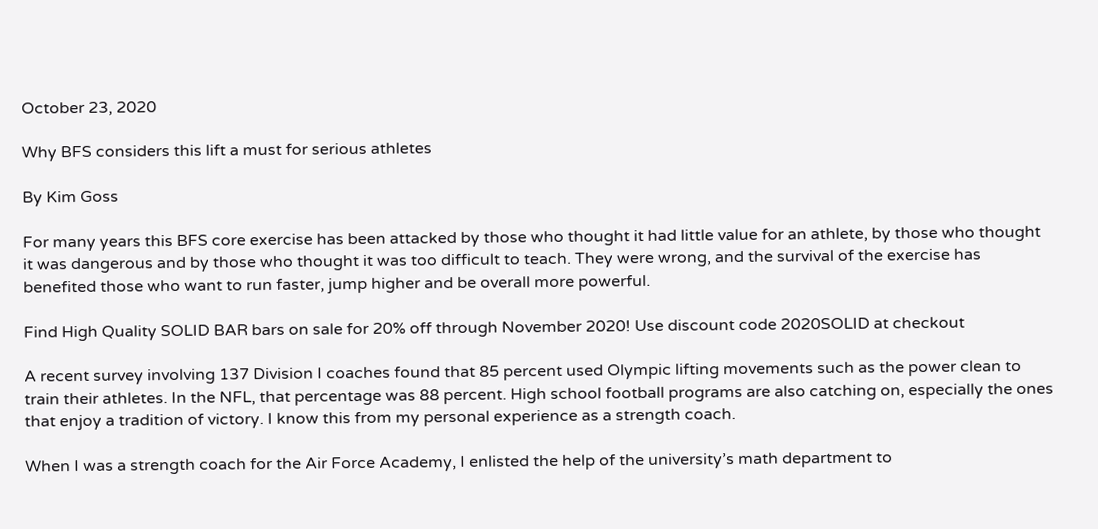October 23, 2020

Why BFS considers this lift a must for serious athletes

By Kim Goss

For many years this BFS core exercise has been attacked by those who thought it had little value for an athlete, by those who thought it was dangerous and by those who thought it was too difficult to teach. They were wrong, and the survival of the exercise has benefited those who want to run faster, jump higher and be overall more powerful.

Find High Quality SOLID BAR bars on sale for 20% off through November 2020! Use discount code 2020SOLID at checkout

A recent survey involving 137 Division I coaches found that 85 percent used Olympic lifting movements such as the power clean to train their athletes. In the NFL, that percentage was 88 percent. High school football programs are also catching on, especially the ones that enjoy a tradition of victory. I know this from my personal experience as a strength coach.

When I was a strength coach for the Air Force Academy, I enlisted the help of the university’s math department to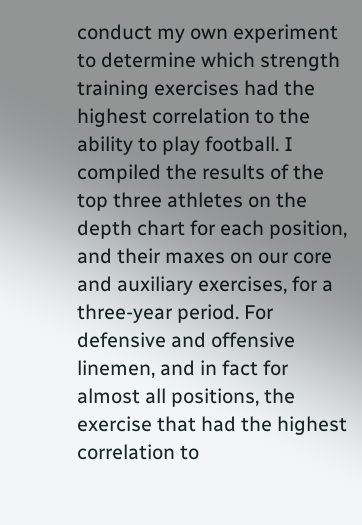conduct my own experiment to determine which strength training exercises had the highest correlation to the ability to play football. I compiled the results of the top three athletes on the depth chart for each position, and their maxes on our core and auxiliary exercises, for a three-year period. For defensive and offensive linemen, and in fact for almost all positions, the exercise that had the highest correlation to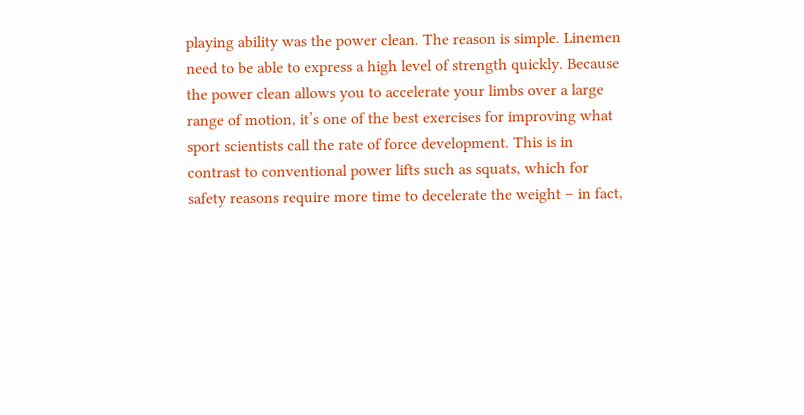playing ability was the power clean. The reason is simple. Linemen need to be able to express a high level of strength quickly. Because the power clean allows you to accelerate your limbs over a large range of motion, it’s one of the best exercises for improving what sport scientists call the rate of force development. This is in contrast to conventional power lifts such as squats, which for safety reasons require more time to decelerate the weight – in fact,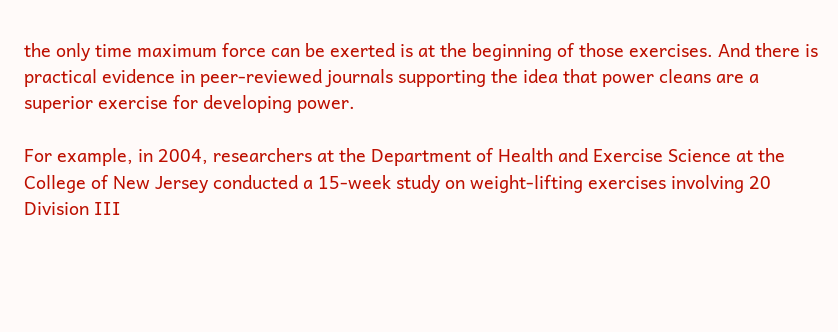the only time maximum force can be exerted is at the beginning of those exercises. And there is practical evidence in peer-reviewed journals supporting the idea that power cleans are a superior exercise for developing power.

For example, in 2004, researchers at the Department of Health and Exercise Science at the College of New Jersey conducted a 15-week study on weight-lifting exercises involving 20 Division III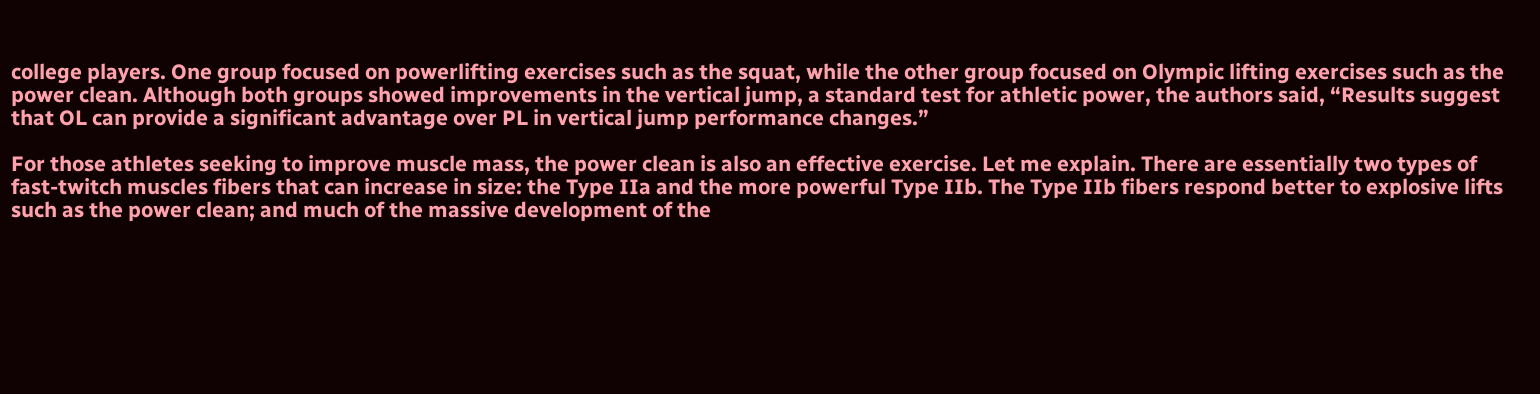college players. One group focused on powerlifting exercises such as the squat, while the other group focused on Olympic lifting exercises such as the power clean. Although both groups showed improvements in the vertical jump, a standard test for athletic power, the authors said, “Results suggest that OL can provide a significant advantage over PL in vertical jump performance changes.”

For those athletes seeking to improve muscle mass, the power clean is also an effective exercise. Let me explain. There are essentially two types of fast-twitch muscles fibers that can increase in size: the Type IIa and the more powerful Type IIb. The Type IIb fibers respond better to explosive lifts such as the power clean; and much of the massive development of the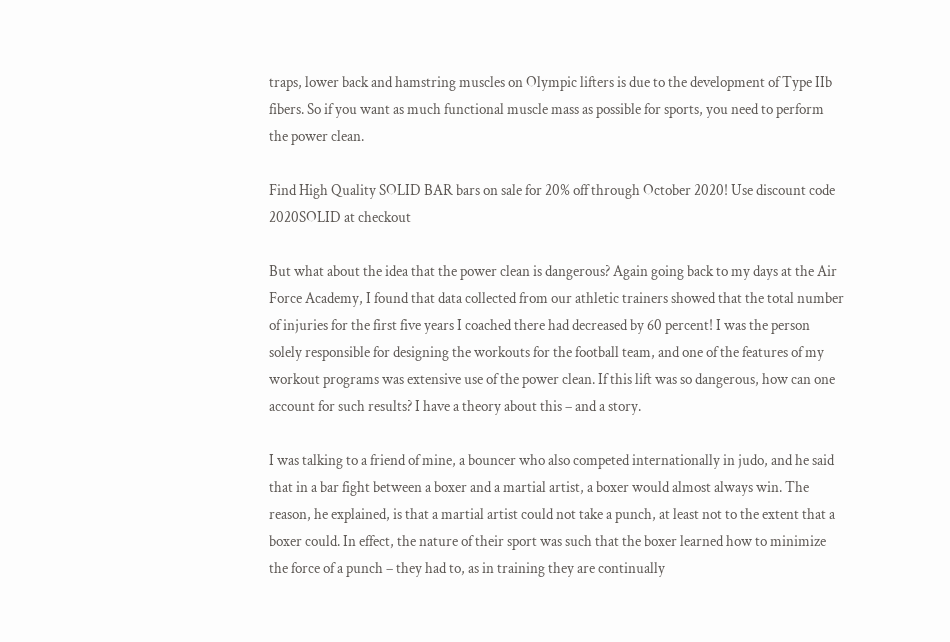traps, lower back and hamstring muscles on Olympic lifters is due to the development of Type IIb fibers. So if you want as much functional muscle mass as possible for sports, you need to perform the power clean.

Find High Quality SOLID BAR bars on sale for 20% off through October 2020! Use discount code 2020SOLID at checkout

But what about the idea that the power clean is dangerous? Again going back to my days at the Air Force Academy, I found that data collected from our athletic trainers showed that the total number of injuries for the first five years I coached there had decreased by 60 percent! I was the person solely responsible for designing the workouts for the football team, and one of the features of my workout programs was extensive use of the power clean. If this lift was so dangerous, how can one account for such results? I have a theory about this – and a story.

I was talking to a friend of mine, a bouncer who also competed internationally in judo, and he said that in a bar fight between a boxer and a martial artist, a boxer would almost always win. The reason, he explained, is that a martial artist could not take a punch, at least not to the extent that a boxer could. In effect, the nature of their sport was such that the boxer learned how to minimize the force of a punch – they had to, as in training they are continually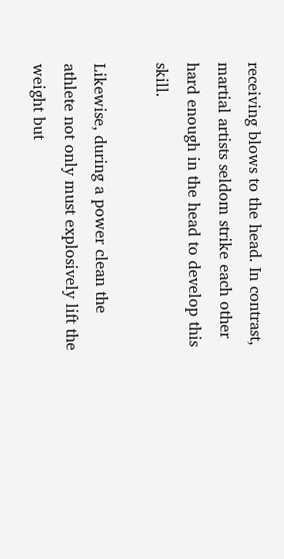receiving blows to the head. In contrast, martial artists seldom strike each other hard enough in the head to develop this skill.

Likewise, during a power clean the athlete not only must explosively lift the weight but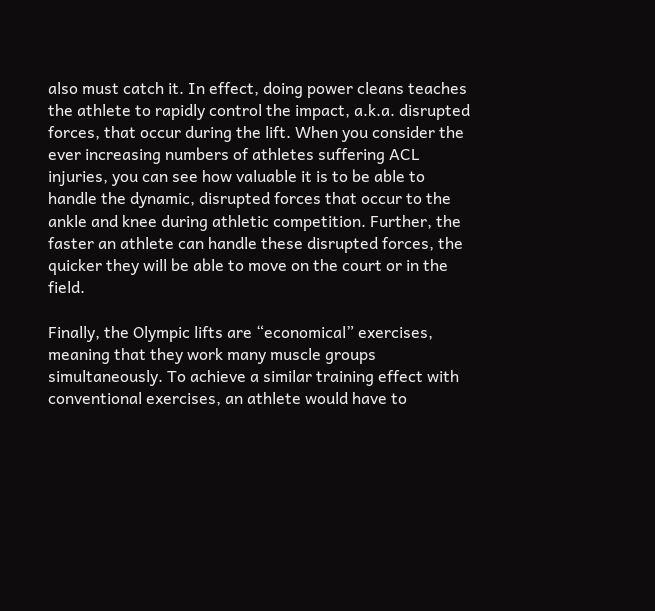also must catch it. In effect, doing power cleans teaches the athlete to rapidly control the impact, a.k.a. disrupted forces, that occur during the lift. When you consider the ever increasing numbers of athletes suffering ACL injuries, you can see how valuable it is to be able to handle the dynamic, disrupted forces that occur to the ankle and knee during athletic competition. Further, the faster an athlete can handle these disrupted forces, the quicker they will be able to move on the court or in the field.

Finally, the Olympic lifts are “economical” exercises, meaning that they work many muscle groups simultaneously. To achieve a similar training effect with conventional exercises, an athlete would have to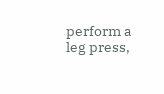perform a leg press,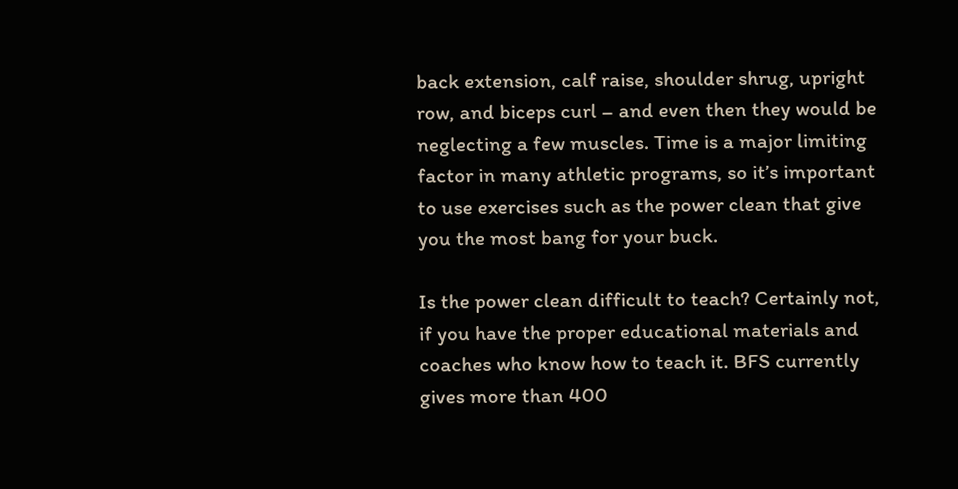back extension, calf raise, shoulder shrug, upright row, and biceps curl – and even then they would be neglecting a few muscles. Time is a major limiting factor in many athletic programs, so it’s important to use exercises such as the power clean that give you the most bang for your buck.

Is the power clean difficult to teach? Certainly not, if you have the proper educational materials and coaches who know how to teach it. BFS currently gives more than 400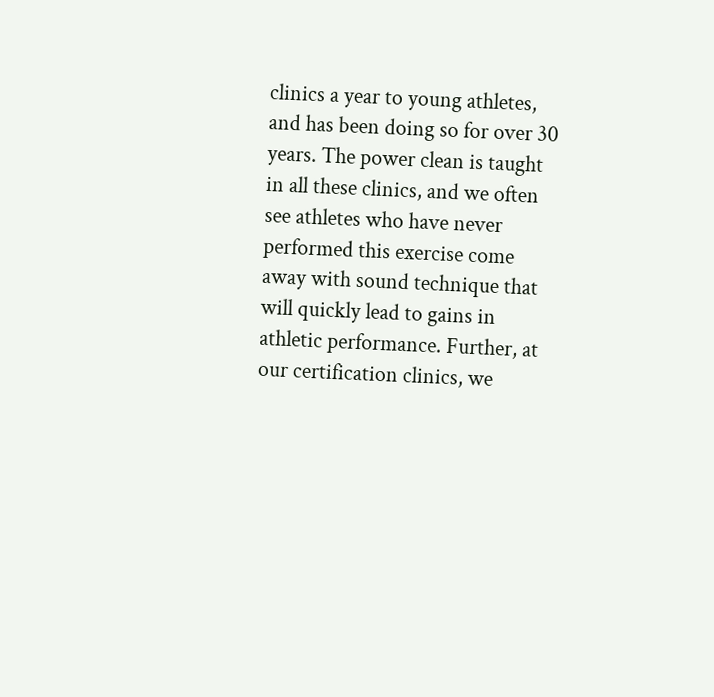clinics a year to young athletes, and has been doing so for over 30 years. The power clean is taught in all these clinics, and we often see athletes who have never performed this exercise come away with sound technique that will quickly lead to gains in athletic performance. Further, at our certification clinics, we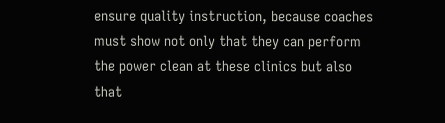ensure quality instruction, because coaches must show not only that they can perform the power clean at these clinics but also that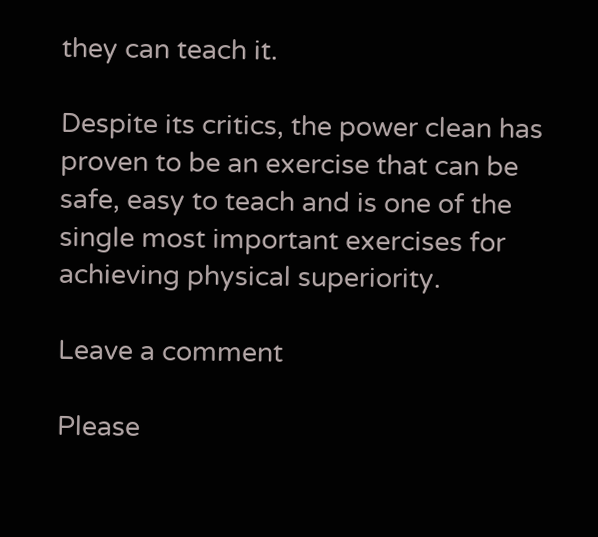they can teach it.

Despite its critics, the power clean has proven to be an exercise that can be safe, easy to teach and is one of the single most important exercises for achieving physical superiority.

Leave a comment

Please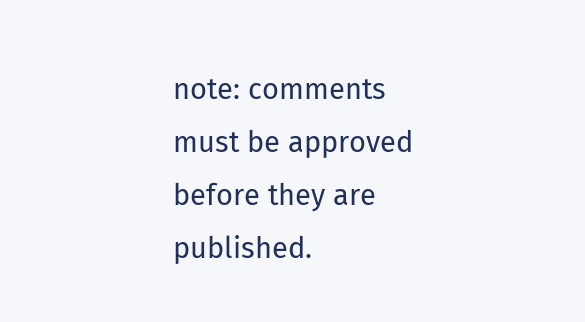note: comments must be approved before they are published.